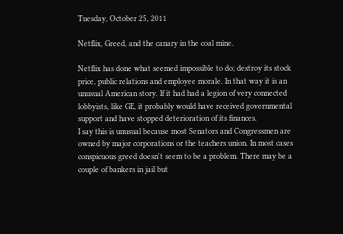Tuesday, October 25, 2011

Netflix, Greed, and the canary in the coal mine.

Netflix has done what seemed impossible to do; destroy its stock price, public relations and employee morale. In that way it is an unusual American story. If it had had a legion of very connected lobbyists, like GE, it probably would have received governmental support and have stopped deterioration of its finances.
I say this is unusual because most Senators and Congressmen are owned by major corporations or the teachers union. In most cases conspicuous greed doesn't seem to be a problem. There may be a couple of bankers in jail but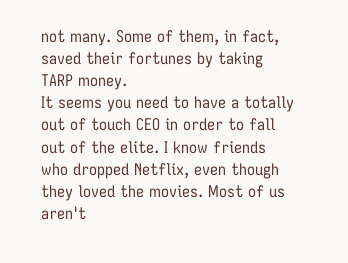not many. Some of them, in fact, saved their fortunes by taking TARP money.
It seems you need to have a totally out of touch CEO in order to fall out of the elite. I know friends who dropped Netflix, even though they loved the movies. Most of us aren't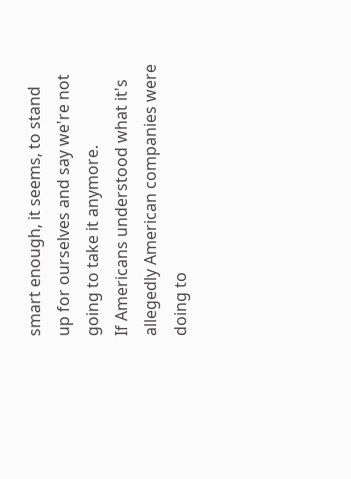smart enough, it seems, to stand up for ourselves and say we're not going to take it anymore.
If Americans understood what it's allegedly American companies were doing to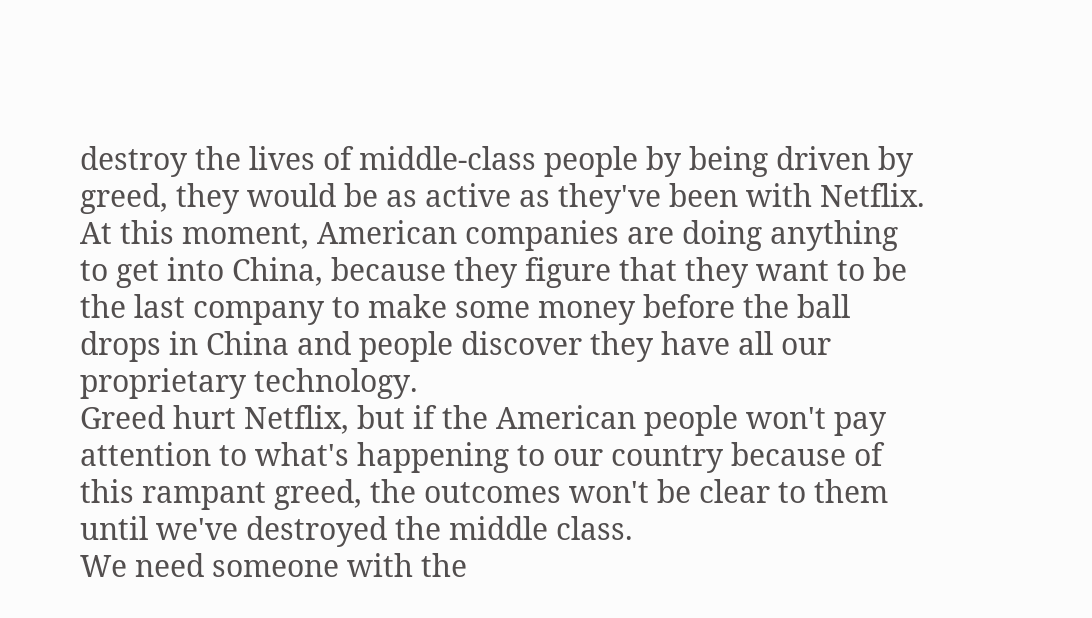destroy the lives of middle-class people by being driven by greed, they would be as active as they've been with Netflix. At this moment, American companies are doing anything to get into China, because they figure that they want to be the last company to make some money before the ball drops in China and people discover they have all our proprietary technology.
Greed hurt Netflix, but if the American people won't pay attention to what's happening to our country because of this rampant greed, the outcomes won't be clear to them until we've destroyed the middle class.
We need someone with the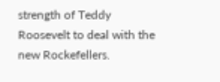strength of Teddy Roosevelt to deal with the new Rockefellers.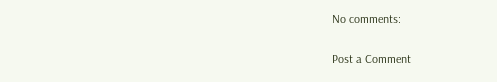No comments:

Post a Comment